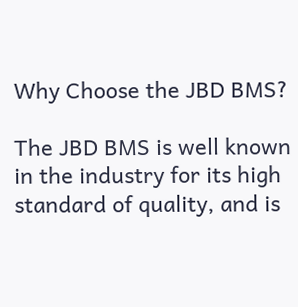Why Choose the JBD BMS?

The JBD BMS is well known in the industry for its high standard of quality, and is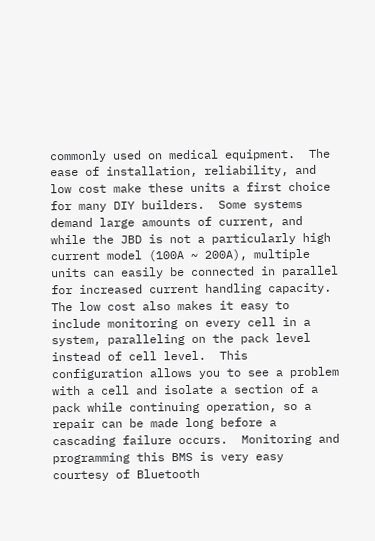commonly used on medical equipment.  The ease of installation, reliability, and low cost make these units a first choice for many DIY builders.  Some systems demand large amounts of current, and while the JBD is not a particularly high current model (100A ~ 200A), multiple units can easily be connected in parallel for increased current handling capacity.  The low cost also makes it easy to include monitoring on every cell in a system, paralleling on the pack level instead of cell level.  This configuration allows you to see a problem with a cell and isolate a section of a pack while continuing operation, so a repair can be made long before a cascading failure occurs.  Monitoring and programming this BMS is very easy courtesy of Bluetooth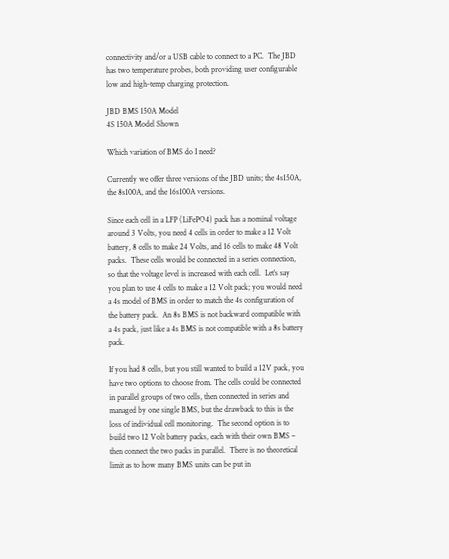connectivity and/or a USB cable to connect to a PC.  The JBD has two temperature probes, both providing user configurable low and high-temp charging protection.

JBD BMS 150A Model
4S 150A Model Shown

Which variation of BMS do I need?

Currently we offer three versions of the JBD units; the 4s150A, the 8s100A, and the 16s100A versions.

Since each cell in a LFP (LiFePO4) pack has a nominal voltage around 3 Volts, you need 4 cells in order to make a 12 Volt battery, 8 cells to make 24 Volts, and 16 cells to make 48 Volt packs.  These cells would be connected in a series connection, so that the voltage level is increased with each cell.  Let’s say you plan to use 4 cells to make a 12 Volt pack; you would need a 4s model of BMS in order to match the 4s configuration of the battery pack.  An 8s BMS is not backward compatible with a 4s pack, just like a 4s BMS is not compatible with a 8s battery pack.

If you had 8 cells, but you still wanted to build a 12V pack, you have two options to choose from. The cells could be connected in parallel groups of two cells, then connected in series and managed by one single BMS, but the drawback to this is the loss of individual cell monitoring.  The second option is to build two 12 Volt battery packs, each with their own BMS – then connect the two packs in parallel.  There is no theoretical limit as to how many BMS units can be put in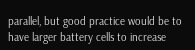parallel, but good practice would be to have larger battery cells to increase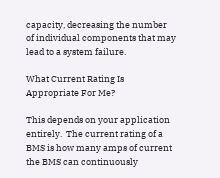capacity, decreasing the number of individual components that may lead to a system failure.

What Current Rating Is Appropriate For Me?

This depends on your application entirely.  The current rating of a BMS is how many amps of current the BMS can continuously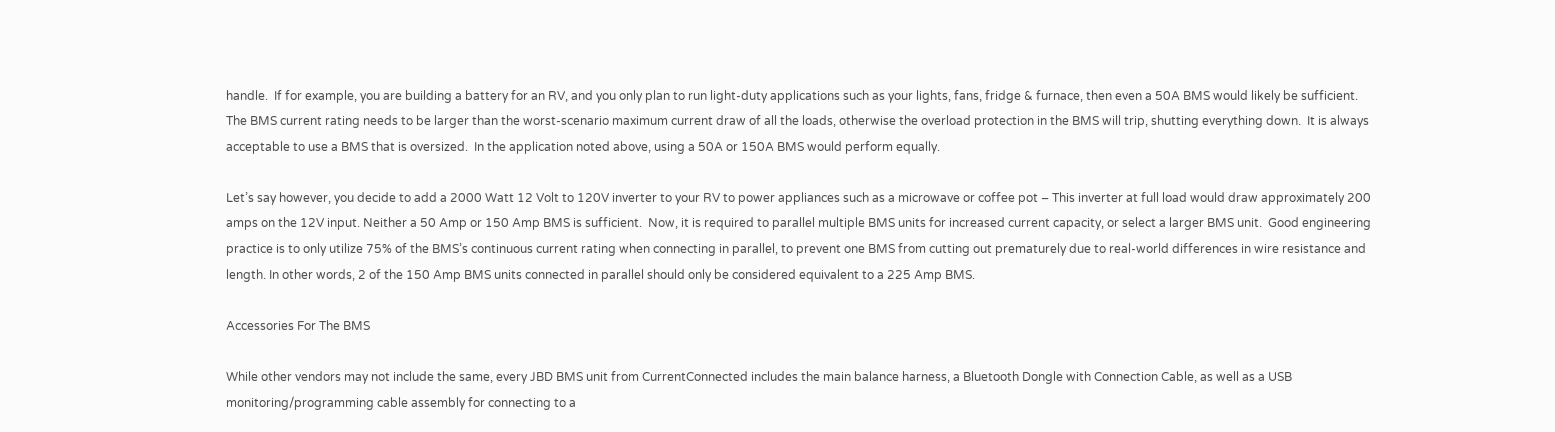handle.  If for example, you are building a battery for an RV, and you only plan to run light-duty applications such as your lights, fans, fridge & furnace, then even a 50A BMS would likely be sufficient.  The BMS current rating needs to be larger than the worst-scenario maximum current draw of all the loads, otherwise the overload protection in the BMS will trip, shutting everything down.  It is always acceptable to use a BMS that is oversized.  In the application noted above, using a 50A or 150A BMS would perform equally.

Let’s say however, you decide to add a 2000 Watt 12 Volt to 120V inverter to your RV to power appliances such as a microwave or coffee pot – This inverter at full load would draw approximately 200 amps on the 12V input. Neither a 50 Amp or 150 Amp BMS is sufficient.  Now, it is required to parallel multiple BMS units for increased current capacity, or select a larger BMS unit.  Good engineering practice is to only utilize 75% of the BMS’s continuous current rating when connecting in parallel, to prevent one BMS from cutting out prematurely due to real-world differences in wire resistance and length. In other words, 2 of the 150 Amp BMS units connected in parallel should only be considered equivalent to a 225 Amp BMS.

Accessories For The BMS

While other vendors may not include the same, every JBD BMS unit from CurrentConnected includes the main balance harness, a Bluetooth Dongle with Connection Cable, as well as a USB monitoring/programming cable assembly for connecting to a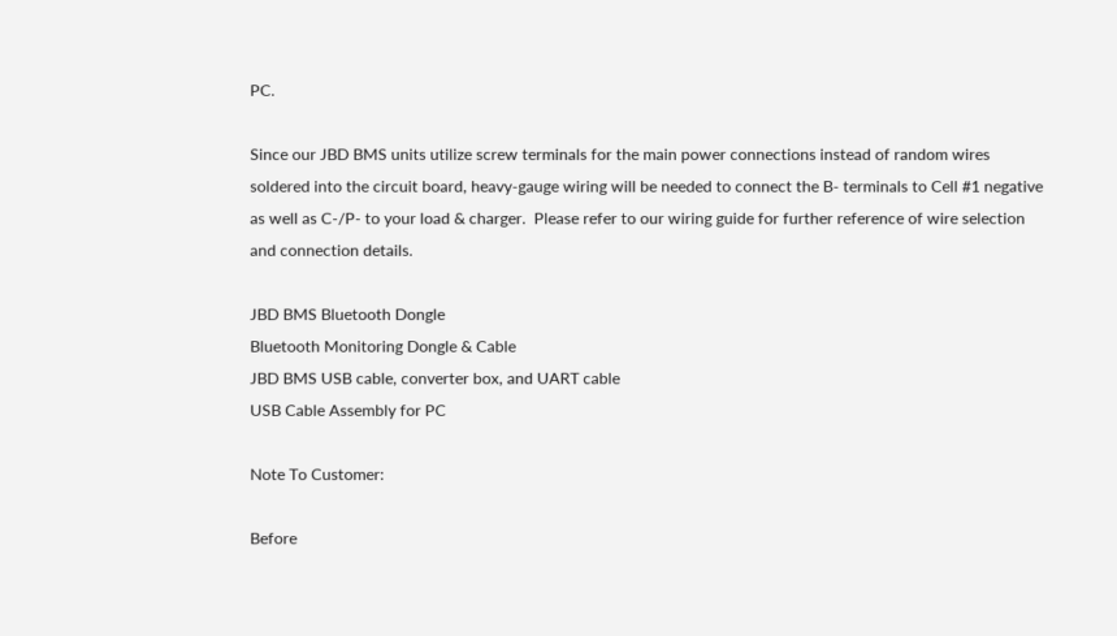PC.

Since our JBD BMS units utilize screw terminals for the main power connections instead of random wires soldered into the circuit board, heavy-gauge wiring will be needed to connect the B- terminals to Cell #1 negative as well as C-/P- to your load & charger.  Please refer to our wiring guide for further reference of wire selection and connection details.

JBD BMS Bluetooth Dongle
Bluetooth Monitoring Dongle & Cable
JBD BMS USB cable, converter box, and UART cable
USB Cable Assembly for PC

Note To Customer:

Before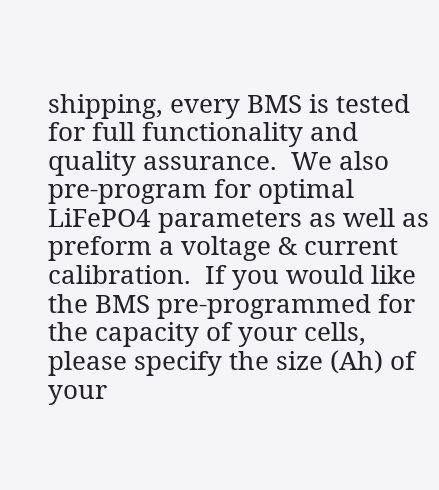shipping, every BMS is tested for full functionality and quality assurance.  We also pre-program for optimal LiFePO4 parameters as well as preform a voltage & current calibration.  If you would like the BMS pre-programmed for the capacity of your cells,  please specify the size (Ah) of your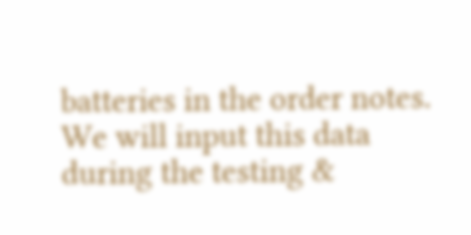batteries in the order notes.  We will input this data during the testing &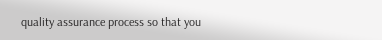quality assurance process so that you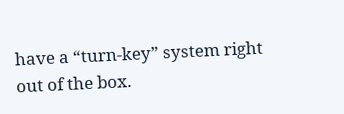have a “turn-key” system right out of the box.